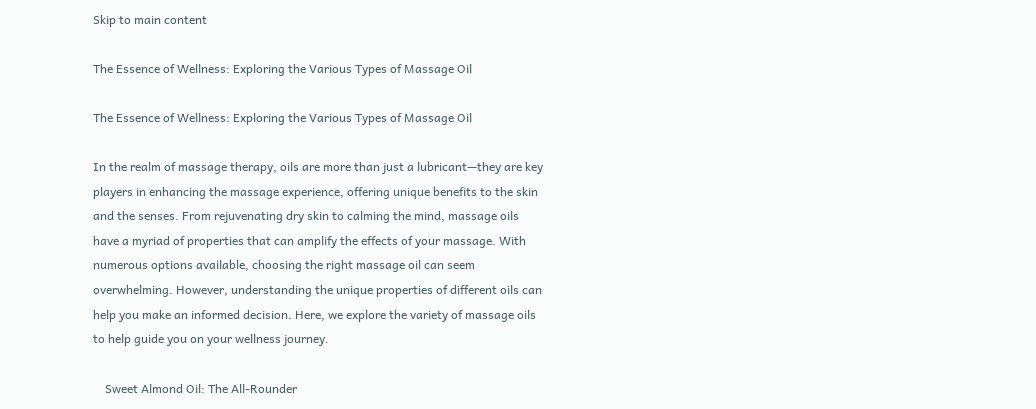Skip to main content

The Essence of Wellness: Exploring the Various Types of Massage Oil

The Essence of Wellness: Exploring the Various Types of Massage Oil

In the realm of massage therapy, oils are more than just a lubricant—they are key players in enhancing the massage experience, offering unique benefits to the skin and the senses. From rejuvenating dry skin to calming the mind, massage oils have a myriad of properties that can amplify the effects of your massage. With numerous options available, choosing the right massage oil can seem overwhelming. However, understanding the unique properties of different oils can help you make an informed decision. Here, we explore the variety of massage oils to help guide you on your wellness journey.

    Sweet Almond Oil: The All-Rounder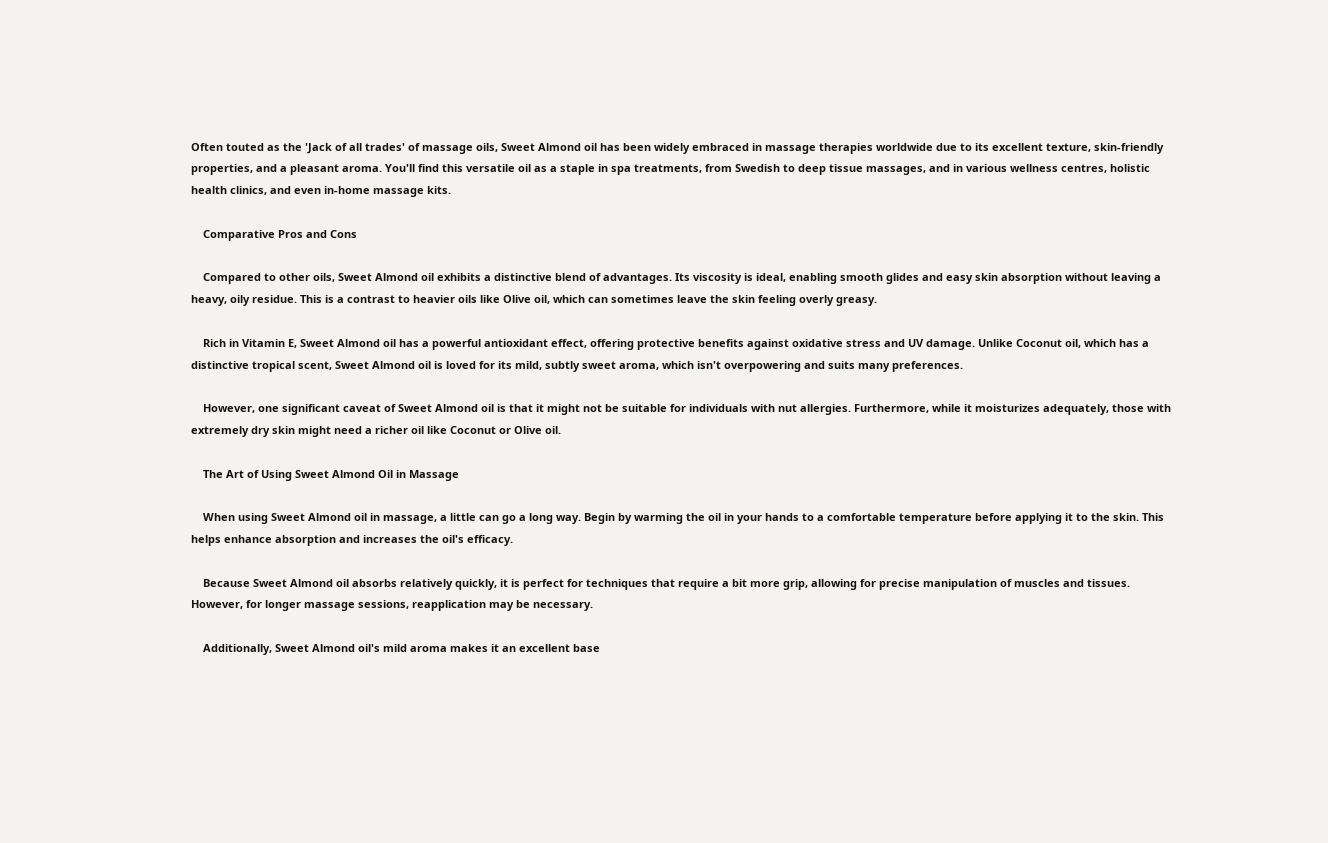Often touted as the 'Jack of all trades' of massage oils, Sweet Almond oil has been widely embraced in massage therapies worldwide due to its excellent texture, skin-friendly properties, and a pleasant aroma. You'll find this versatile oil as a staple in spa treatments, from Swedish to deep tissue massages, and in various wellness centres, holistic health clinics, and even in-home massage kits.

    Comparative Pros and Cons

    Compared to other oils, Sweet Almond oil exhibits a distinctive blend of advantages. Its viscosity is ideal, enabling smooth glides and easy skin absorption without leaving a heavy, oily residue. This is a contrast to heavier oils like Olive oil, which can sometimes leave the skin feeling overly greasy.

    Rich in Vitamin E, Sweet Almond oil has a powerful antioxidant effect, offering protective benefits against oxidative stress and UV damage. Unlike Coconut oil, which has a distinctive tropical scent, Sweet Almond oil is loved for its mild, subtly sweet aroma, which isn't overpowering and suits many preferences.

    However, one significant caveat of Sweet Almond oil is that it might not be suitable for individuals with nut allergies. Furthermore, while it moisturizes adequately, those with extremely dry skin might need a richer oil like Coconut or Olive oil.

    The Art of Using Sweet Almond Oil in Massage

    When using Sweet Almond oil in massage, a little can go a long way. Begin by warming the oil in your hands to a comfortable temperature before applying it to the skin. This helps enhance absorption and increases the oil's efficacy.

    Because Sweet Almond oil absorbs relatively quickly, it is perfect for techniques that require a bit more grip, allowing for precise manipulation of muscles and tissues. However, for longer massage sessions, reapplication may be necessary.

    Additionally, Sweet Almond oil's mild aroma makes it an excellent base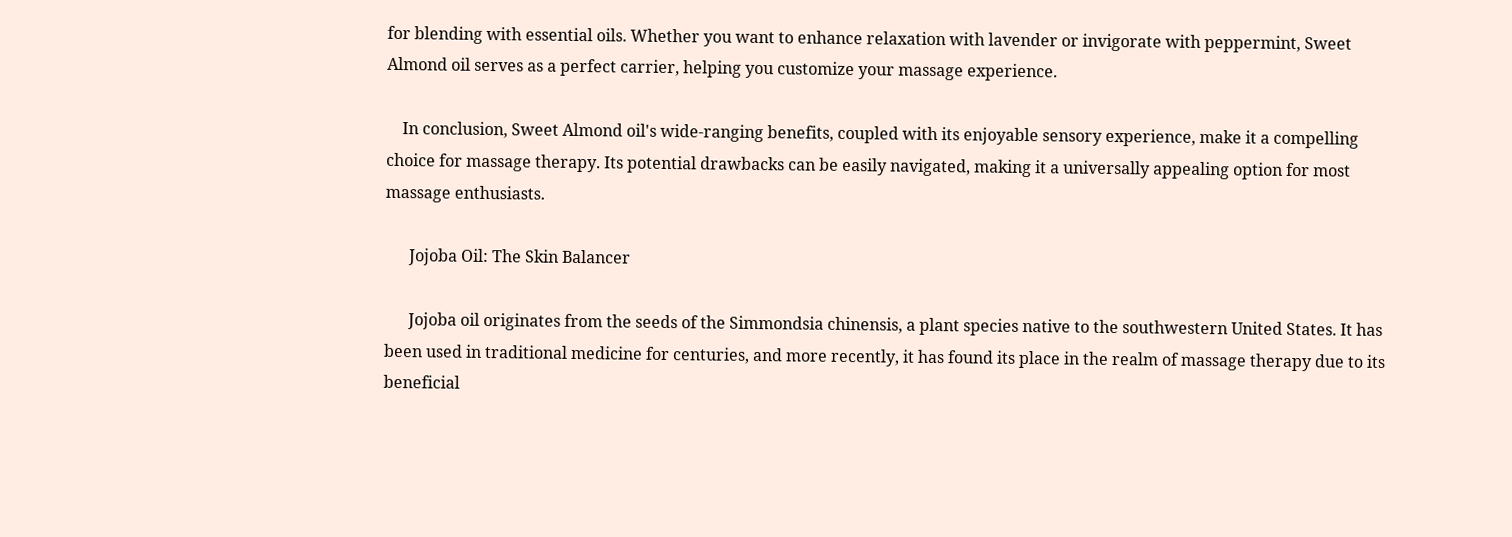for blending with essential oils. Whether you want to enhance relaxation with lavender or invigorate with peppermint, Sweet Almond oil serves as a perfect carrier, helping you customize your massage experience.

    In conclusion, Sweet Almond oil's wide-ranging benefits, coupled with its enjoyable sensory experience, make it a compelling choice for massage therapy. Its potential drawbacks can be easily navigated, making it a universally appealing option for most massage enthusiasts.

      Jojoba Oil: The Skin Balancer

      Jojoba oil originates from the seeds of the Simmondsia chinensis, a plant species native to the southwestern United States. It has been used in traditional medicine for centuries, and more recently, it has found its place in the realm of massage therapy due to its beneficial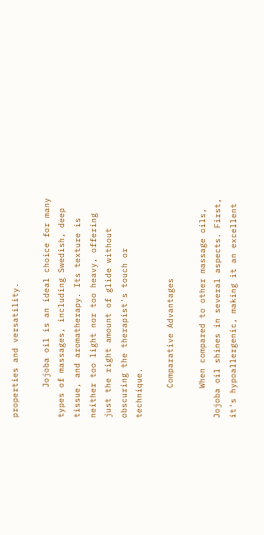properties and versatility.

      Jojoba oil is an ideal choice for many types of massages, including Swedish, deep tissue, and aromatherapy. Its texture is neither too light nor too heavy, offering just the right amount of glide without obscuring the therapist's touch or technique.

      Comparative Advantages

      When compared to other massage oils, Jojoba oil shines in several aspects. First, it's hypoallergenic, making it an excellent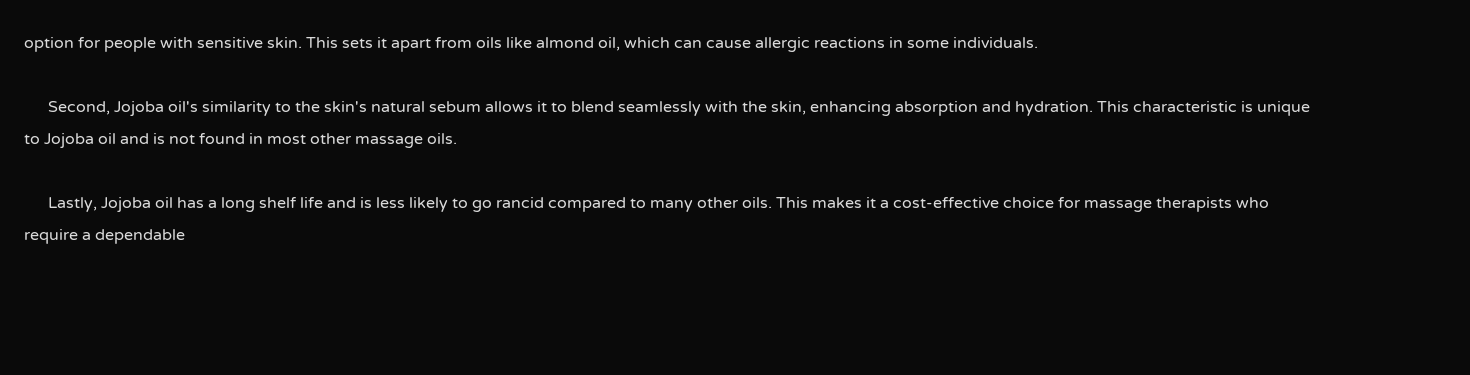option for people with sensitive skin. This sets it apart from oils like almond oil, which can cause allergic reactions in some individuals.

      Second, Jojoba oil's similarity to the skin's natural sebum allows it to blend seamlessly with the skin, enhancing absorption and hydration. This characteristic is unique to Jojoba oil and is not found in most other massage oils.

      Lastly, Jojoba oil has a long shelf life and is less likely to go rancid compared to many other oils. This makes it a cost-effective choice for massage therapists who require a dependable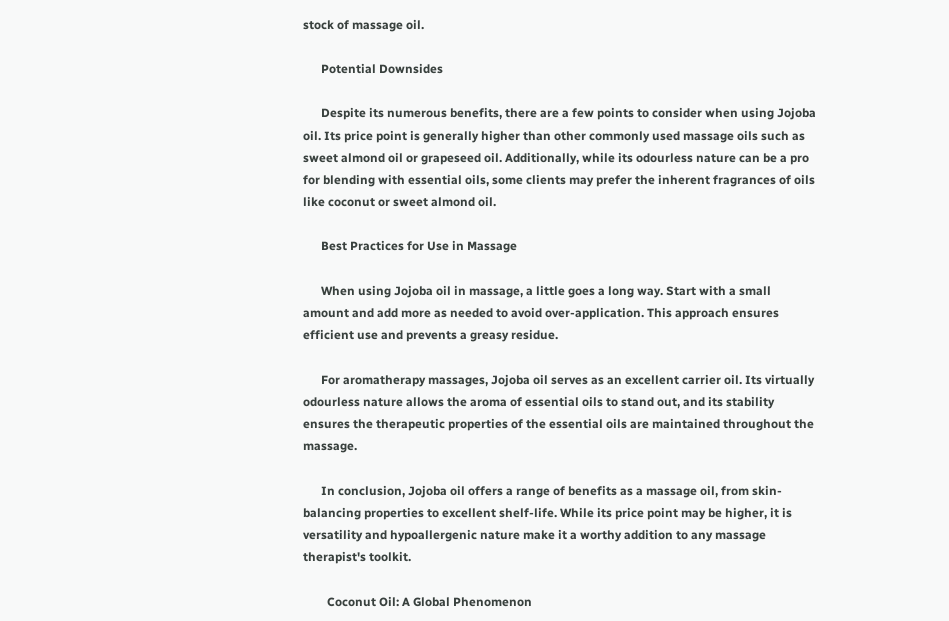stock of massage oil.

      Potential Downsides

      Despite its numerous benefits, there are a few points to consider when using Jojoba oil. Its price point is generally higher than other commonly used massage oils such as sweet almond oil or grapeseed oil. Additionally, while its odourless nature can be a pro for blending with essential oils, some clients may prefer the inherent fragrances of oils like coconut or sweet almond oil.

      Best Practices for Use in Massage

      When using Jojoba oil in massage, a little goes a long way. Start with a small amount and add more as needed to avoid over-application. This approach ensures efficient use and prevents a greasy residue.

      For aromatherapy massages, Jojoba oil serves as an excellent carrier oil. Its virtually odourless nature allows the aroma of essential oils to stand out, and its stability ensures the therapeutic properties of the essential oils are maintained throughout the massage.

      In conclusion, Jojoba oil offers a range of benefits as a massage oil, from skin-balancing properties to excellent shelf-life. While its price point may be higher, it is versatility and hypoallergenic nature make it a worthy addition to any massage therapist's toolkit.

        Coconut Oil: A Global Phenomenon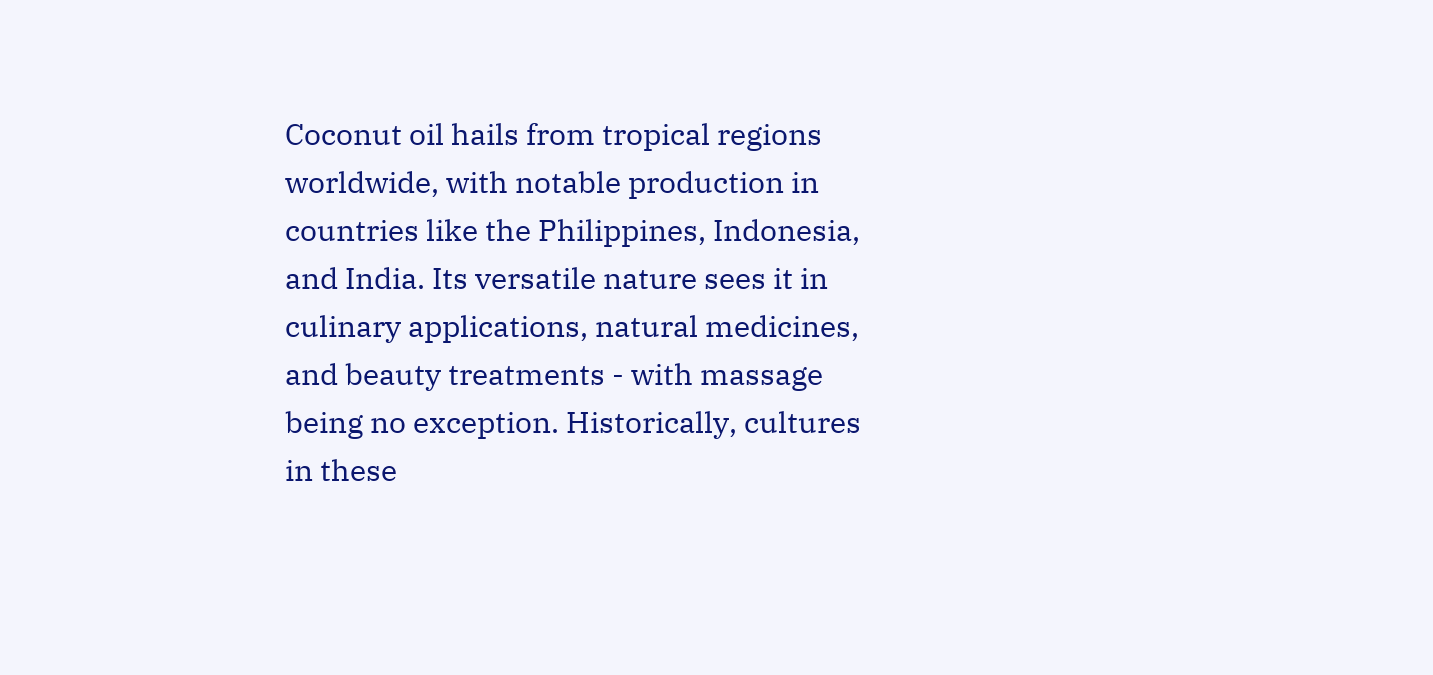Coconut oil hails from tropical regions worldwide, with notable production in countries like the Philippines, Indonesia, and India. Its versatile nature sees it in culinary applications, natural medicines, and beauty treatments - with massage being no exception. Historically, cultures in these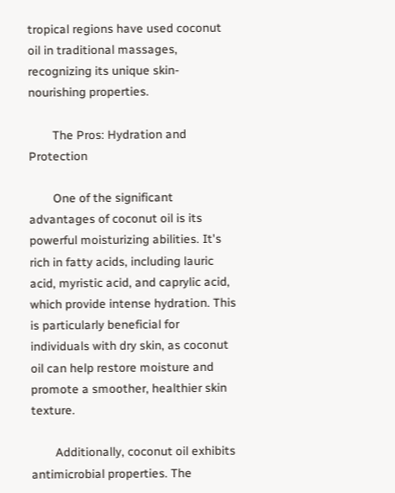tropical regions have used coconut oil in traditional massages, recognizing its unique skin-nourishing properties.

        The Pros: Hydration and Protection

        One of the significant advantages of coconut oil is its powerful moisturizing abilities. It's rich in fatty acids, including lauric acid, myristic acid, and caprylic acid, which provide intense hydration. This is particularly beneficial for individuals with dry skin, as coconut oil can help restore moisture and promote a smoother, healthier skin texture.

        Additionally, coconut oil exhibits antimicrobial properties. The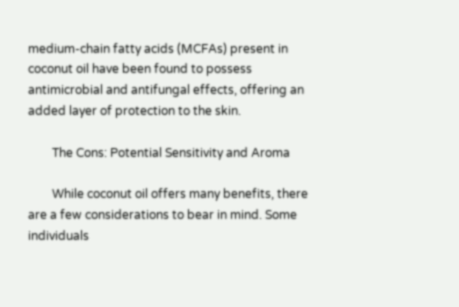medium-chain fatty acids (MCFAs) present in coconut oil have been found to possess antimicrobial and antifungal effects, offering an added layer of protection to the skin.

        The Cons: Potential Sensitivity and Aroma

        While coconut oil offers many benefits, there are a few considerations to bear in mind. Some individuals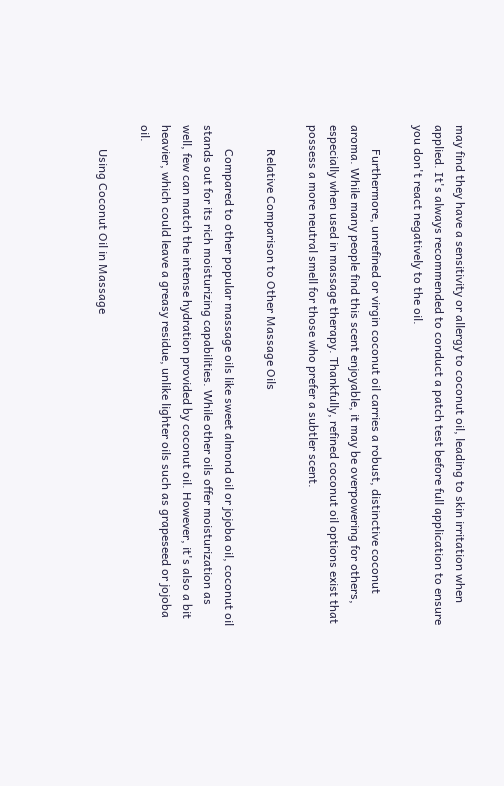may find they have a sensitivity or allergy to coconut oil, leading to skin irritation when applied. It's always recommended to conduct a patch test before full application to ensure you don't react negatively to the oil.

        Furthermore, unrefined or virgin coconut oil carries a robust, distinctive coconut aroma. While many people find this scent enjoyable, it may be overpowering for others, especially when used in massage therapy. Thankfully, refined coconut oil options exist that possess a more neutral smell for those who prefer a subtler scent.

        Relative Comparison to Other Massage Oils

        Compared to other popular massage oils like sweet almond oil or jojoba oil, coconut oil stands out for its rich moisturizing capabilities. While other oils offer moisturization as well, few can match the intense hydration provided by coconut oil. However, it's also a bit heavier, which could leave a greasy residue, unlike lighter oils such as grapeseed or jojoba oil.

        Using Coconut Oil in Massage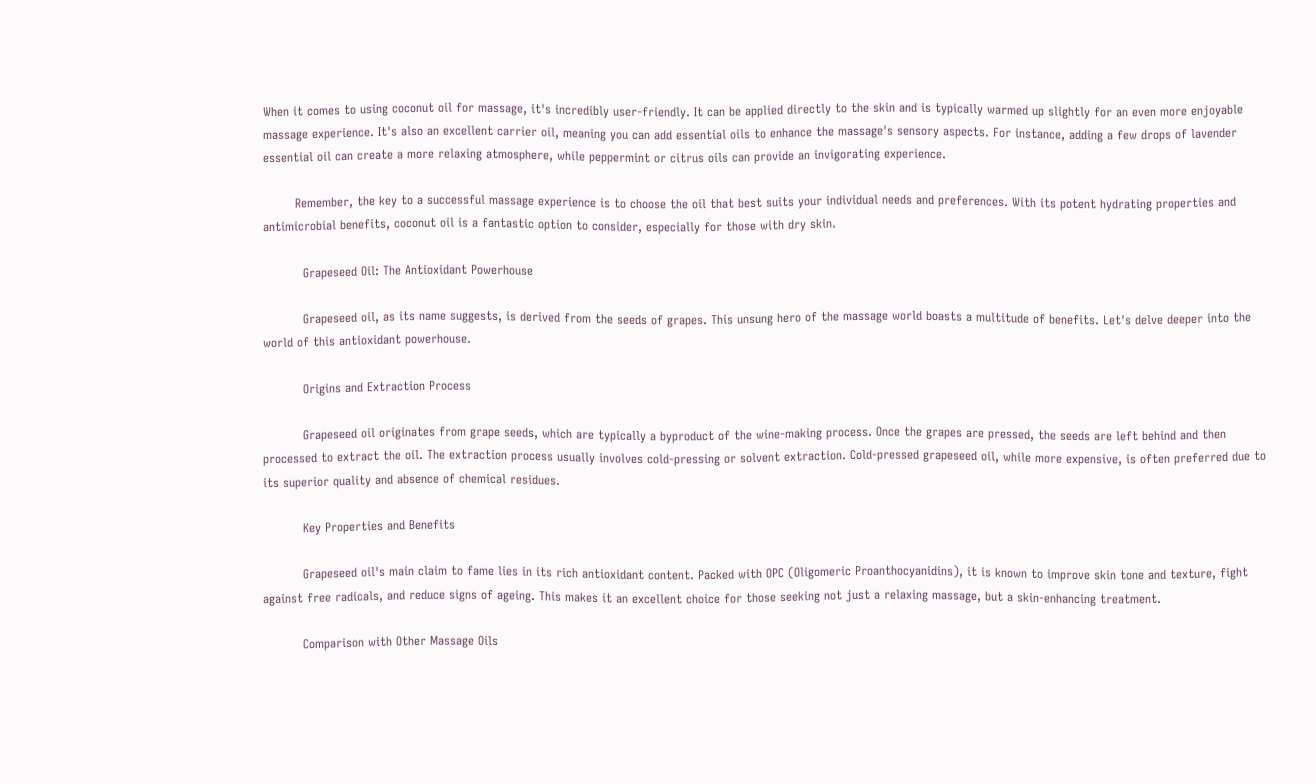When it comes to using coconut oil for massage, it's incredibly user-friendly. It can be applied directly to the skin and is typically warmed up slightly for an even more enjoyable massage experience. It's also an excellent carrier oil, meaning you can add essential oils to enhance the massage's sensory aspects. For instance, adding a few drops of lavender essential oil can create a more relaxing atmosphere, while peppermint or citrus oils can provide an invigorating experience.

        Remember, the key to a successful massage experience is to choose the oil that best suits your individual needs and preferences. With its potent hydrating properties and antimicrobial benefits, coconut oil is a fantastic option to consider, especially for those with dry skin.

          Grapeseed Oil: The Antioxidant Powerhouse

          Grapeseed oil, as its name suggests, is derived from the seeds of grapes. This unsung hero of the massage world boasts a multitude of benefits. Let's delve deeper into the world of this antioxidant powerhouse.

          Origins and Extraction Process

          Grapeseed oil originates from grape seeds, which are typically a byproduct of the wine-making process. Once the grapes are pressed, the seeds are left behind and then processed to extract the oil. The extraction process usually involves cold-pressing or solvent extraction. Cold-pressed grapeseed oil, while more expensive, is often preferred due to its superior quality and absence of chemical residues.

          Key Properties and Benefits

          Grapeseed oil's main claim to fame lies in its rich antioxidant content. Packed with OPC (Oligomeric Proanthocyanidins), it is known to improve skin tone and texture, fight against free radicals, and reduce signs of ageing. This makes it an excellent choice for those seeking not just a relaxing massage, but a skin-enhancing treatment.

          Comparison with Other Massage Oils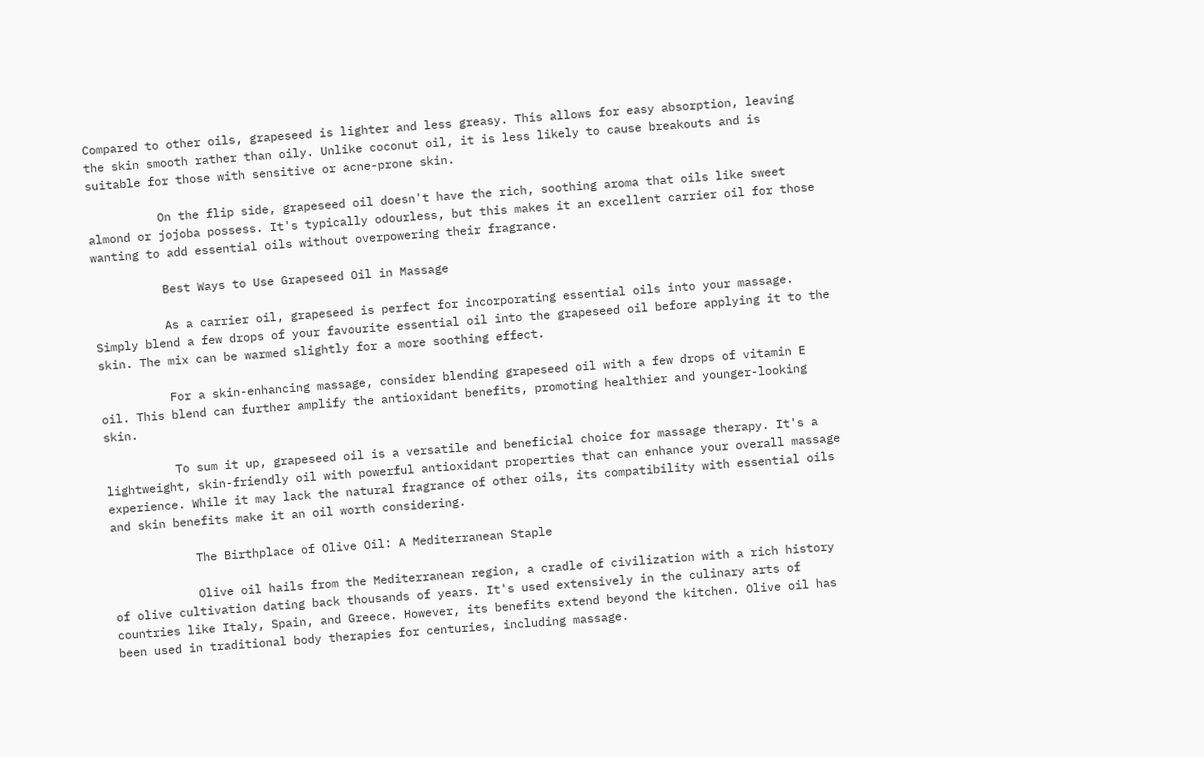Compared to other oils, grapeseed is lighter and less greasy. This allows for easy absorption, leaving the skin smooth rather than oily. Unlike coconut oil, it is less likely to cause breakouts and is suitable for those with sensitive or acne-prone skin.

          On the flip side, grapeseed oil doesn't have the rich, soothing aroma that oils like sweet almond or jojoba possess. It's typically odourless, but this makes it an excellent carrier oil for those wanting to add essential oils without overpowering their fragrance.

          Best Ways to Use Grapeseed Oil in Massage

          As a carrier oil, grapeseed is perfect for incorporating essential oils into your massage. Simply blend a few drops of your favourite essential oil into the grapeseed oil before applying it to the skin. The mix can be warmed slightly for a more soothing effect.

          For a skin-enhancing massage, consider blending grapeseed oil with a few drops of vitamin E oil. This blend can further amplify the antioxidant benefits, promoting healthier and younger-looking skin.

          To sum it up, grapeseed oil is a versatile and beneficial choice for massage therapy. It's a lightweight, skin-friendly oil with powerful antioxidant properties that can enhance your overall massage experience. While it may lack the natural fragrance of other oils, its compatibility with essential oils and skin benefits make it an oil worth considering.

            The Birthplace of Olive Oil: A Mediterranean Staple

            Olive oil hails from the Mediterranean region, a cradle of civilization with a rich history of olive cultivation dating back thousands of years. It's used extensively in the culinary arts of countries like Italy, Spain, and Greece. However, its benefits extend beyond the kitchen. Olive oil has been used in traditional body therapies for centuries, including massage.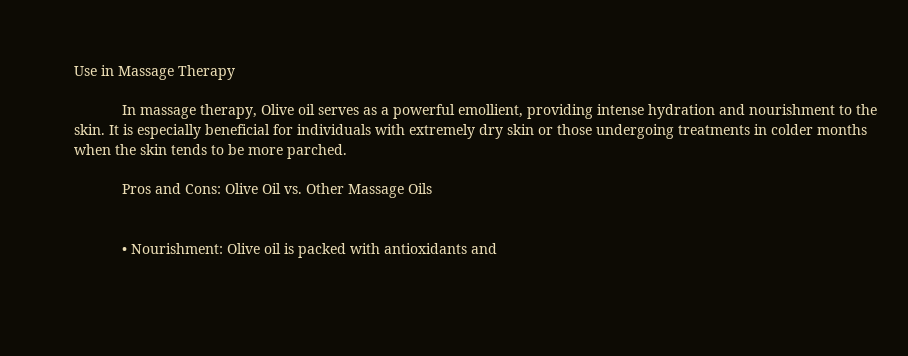Use in Massage Therapy

            In massage therapy, Olive oil serves as a powerful emollient, providing intense hydration and nourishment to the skin. It is especially beneficial for individuals with extremely dry skin or those undergoing treatments in colder months when the skin tends to be more parched.

            Pros and Cons: Olive Oil vs. Other Massage Oils


            • Nourishment: Olive oil is packed with antioxidants and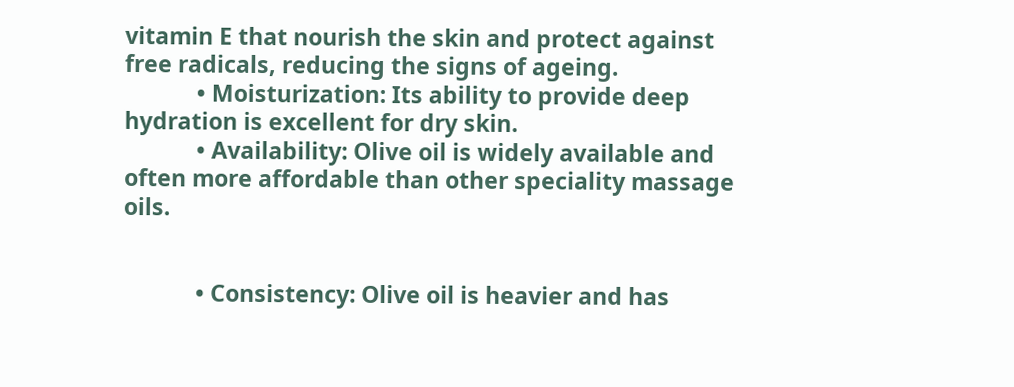vitamin E that nourish the skin and protect against free radicals, reducing the signs of ageing.
            • Moisturization: Its ability to provide deep hydration is excellent for dry skin.
            • Availability: Olive oil is widely available and often more affordable than other speciality massage oils.


            • Consistency: Olive oil is heavier and has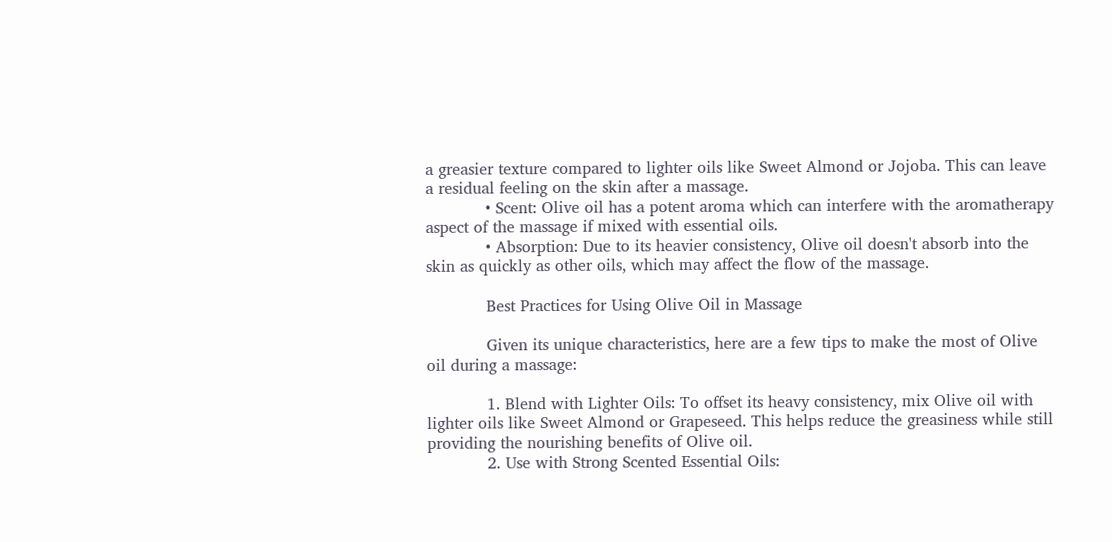a greasier texture compared to lighter oils like Sweet Almond or Jojoba. This can leave a residual feeling on the skin after a massage.
            • Scent: Olive oil has a potent aroma which can interfere with the aromatherapy aspect of the massage if mixed with essential oils.
            • Absorption: Due to its heavier consistency, Olive oil doesn't absorb into the skin as quickly as other oils, which may affect the flow of the massage.

            Best Practices for Using Olive Oil in Massage

            Given its unique characteristics, here are a few tips to make the most of Olive oil during a massage:

            1. Blend with Lighter Oils: To offset its heavy consistency, mix Olive oil with lighter oils like Sweet Almond or Grapeseed. This helps reduce the greasiness while still providing the nourishing benefits of Olive oil.
            2. Use with Strong Scented Essential Oils: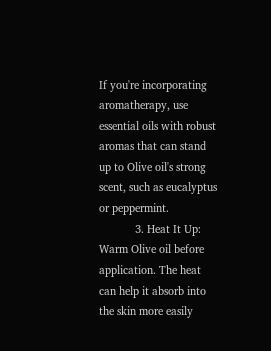If you're incorporating aromatherapy, use essential oils with robust aromas that can stand up to Olive oil's strong scent, such as eucalyptus or peppermint.
            3. Heat It Up: Warm Olive oil before application. The heat can help it absorb into the skin more easily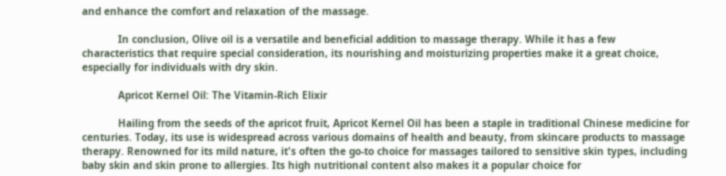and enhance the comfort and relaxation of the massage.

            In conclusion, Olive oil is a versatile and beneficial addition to massage therapy. While it has a few characteristics that require special consideration, its nourishing and moisturizing properties make it a great choice, especially for individuals with dry skin.

            Apricot Kernel Oil: The Vitamin-Rich Elixir

            Hailing from the seeds of the apricot fruit, Apricot Kernel Oil has been a staple in traditional Chinese medicine for centuries. Today, its use is widespread across various domains of health and beauty, from skincare products to massage therapy. Renowned for its mild nature, it's often the go-to choice for massages tailored to sensitive skin types, including baby skin and skin prone to allergies. Its high nutritional content also makes it a popular choice for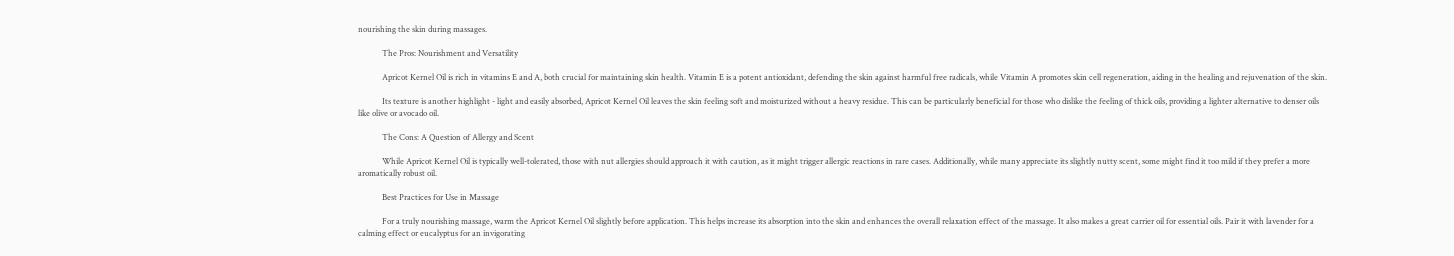nourishing the skin during massages.

            The Pros: Nourishment and Versatility

            Apricot Kernel Oil is rich in vitamins E and A, both crucial for maintaining skin health. Vitamin E is a potent antioxidant, defending the skin against harmful free radicals, while Vitamin A promotes skin cell regeneration, aiding in the healing and rejuvenation of the skin.

            Its texture is another highlight - light and easily absorbed, Apricot Kernel Oil leaves the skin feeling soft and moisturized without a heavy residue. This can be particularly beneficial for those who dislike the feeling of thick oils, providing a lighter alternative to denser oils like olive or avocado oil.

            The Cons: A Question of Allergy and Scent

            While Apricot Kernel Oil is typically well-tolerated, those with nut allergies should approach it with caution, as it might trigger allergic reactions in rare cases. Additionally, while many appreciate its slightly nutty scent, some might find it too mild if they prefer a more aromatically robust oil.

            Best Practices for Use in Massage

            For a truly nourishing massage, warm the Apricot Kernel Oil slightly before application. This helps increase its absorption into the skin and enhances the overall relaxation effect of the massage. It also makes a great carrier oil for essential oils. Pair it with lavender for a calming effect or eucalyptus for an invigorating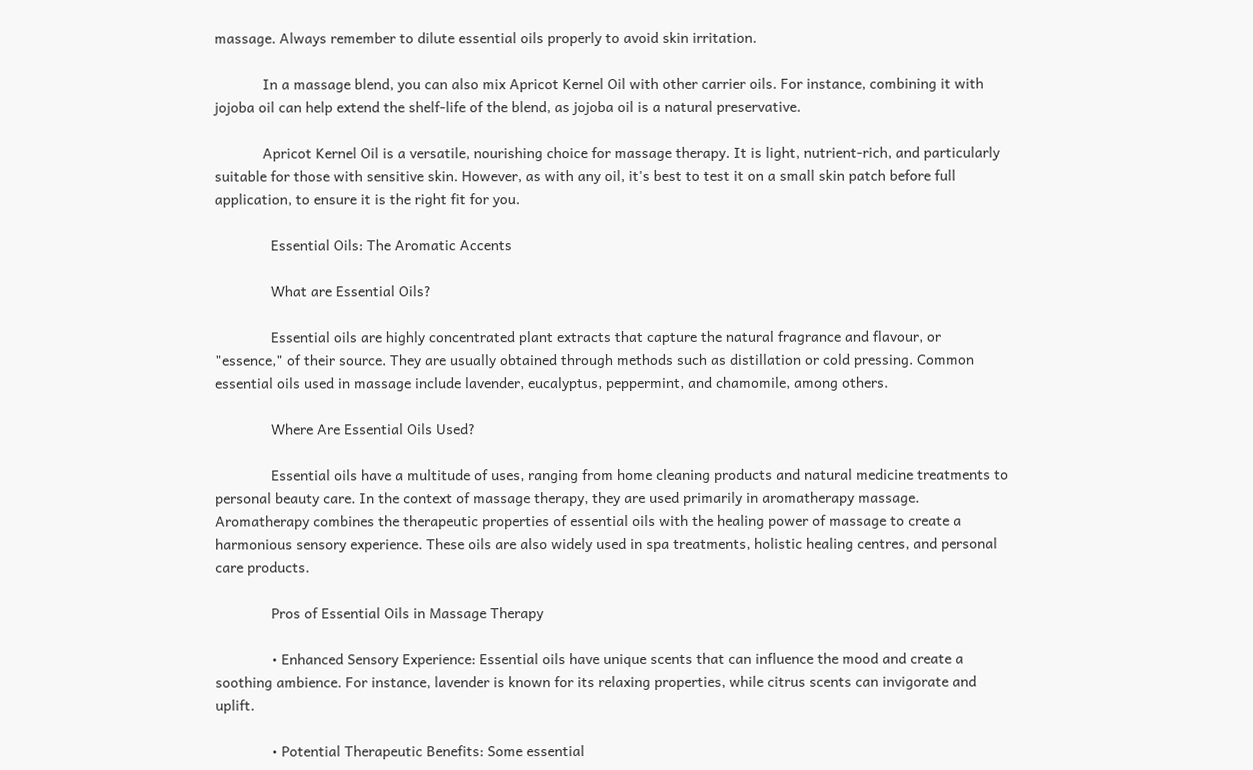massage. Always remember to dilute essential oils properly to avoid skin irritation.

            In a massage blend, you can also mix Apricot Kernel Oil with other carrier oils. For instance, combining it with jojoba oil can help extend the shelf-life of the blend, as jojoba oil is a natural preservative.

            Apricot Kernel Oil is a versatile, nourishing choice for massage therapy. It is light, nutrient-rich, and particularly suitable for those with sensitive skin. However, as with any oil, it's best to test it on a small skin patch before full application, to ensure it is the right fit for you.

              Essential Oils: The Aromatic Accents

              What are Essential Oils?

              Essential oils are highly concentrated plant extracts that capture the natural fragrance and flavour, or "essence," of their source. They are usually obtained through methods such as distillation or cold pressing. Common essential oils used in massage include lavender, eucalyptus, peppermint, and chamomile, among others.

              Where Are Essential Oils Used?

              Essential oils have a multitude of uses, ranging from home cleaning products and natural medicine treatments to personal beauty care. In the context of massage therapy, they are used primarily in aromatherapy massage. Aromatherapy combines the therapeutic properties of essential oils with the healing power of massage to create a harmonious sensory experience. These oils are also widely used in spa treatments, holistic healing centres, and personal care products.

              Pros of Essential Oils in Massage Therapy

              • Enhanced Sensory Experience: Essential oils have unique scents that can influence the mood and create a soothing ambience. For instance, lavender is known for its relaxing properties, while citrus scents can invigorate and uplift.

              • Potential Therapeutic Benefits: Some essential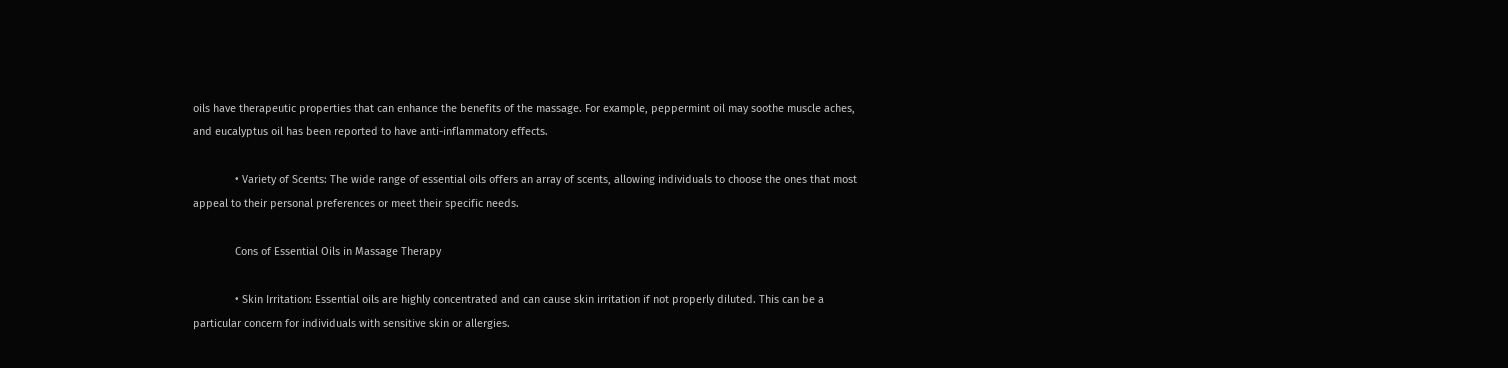oils have therapeutic properties that can enhance the benefits of the massage. For example, peppermint oil may soothe muscle aches, and eucalyptus oil has been reported to have anti-inflammatory effects.

              • Variety of Scents: The wide range of essential oils offers an array of scents, allowing individuals to choose the ones that most appeal to their personal preferences or meet their specific needs.

              Cons of Essential Oils in Massage Therapy

              • Skin Irritation: Essential oils are highly concentrated and can cause skin irritation if not properly diluted. This can be a particular concern for individuals with sensitive skin or allergies.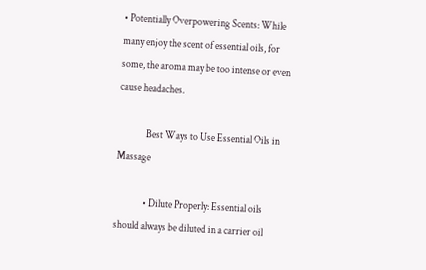• Potentially Overpowering Scents: While many enjoy the scent of essential oils, for some, the aroma may be too intense or even cause headaches.

              Best Ways to Use Essential Oils in Massage

              • Dilute Properly: Essential oils should always be diluted in a carrier oil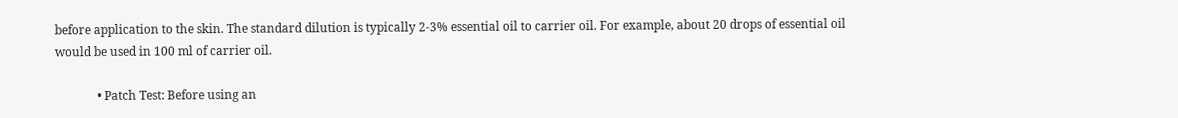before application to the skin. The standard dilution is typically 2-3% essential oil to carrier oil. For example, about 20 drops of essential oil would be used in 100 ml of carrier oil.

              • Patch Test: Before using an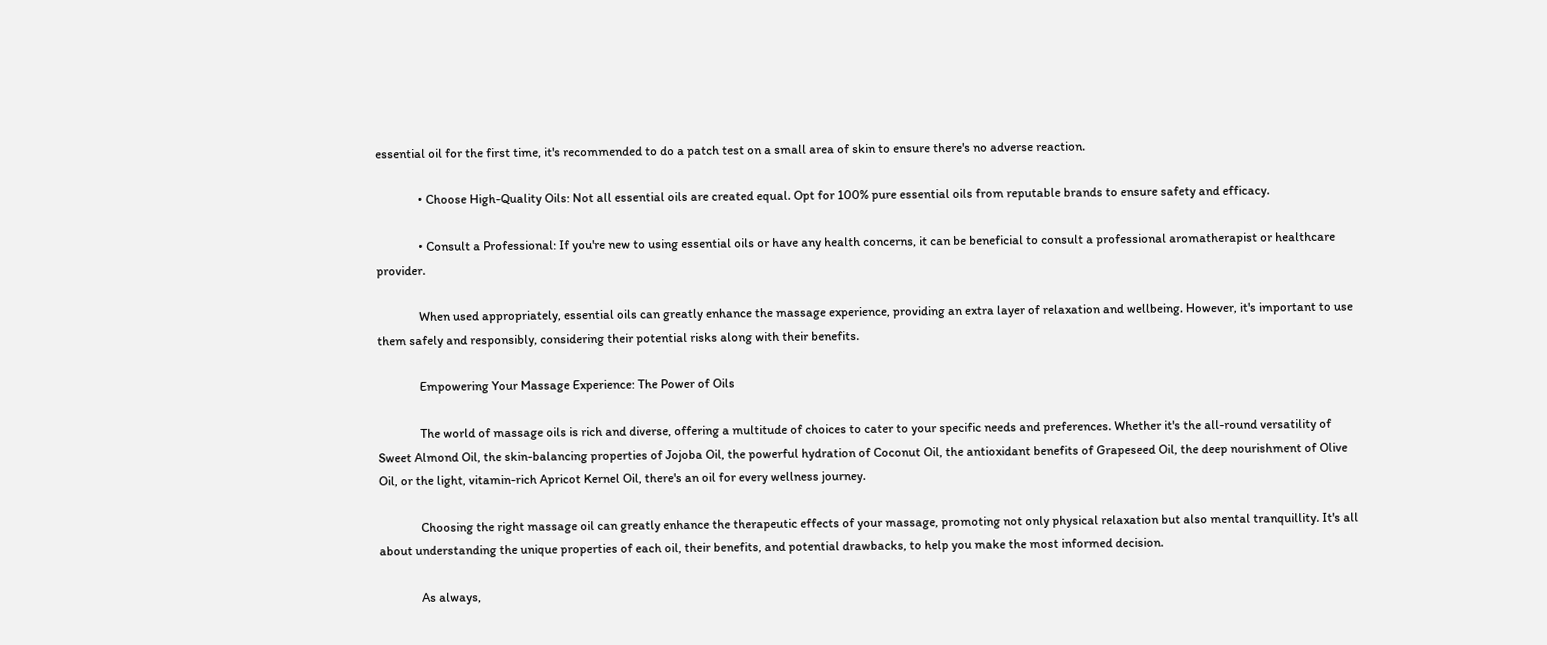essential oil for the first time, it's recommended to do a patch test on a small area of skin to ensure there's no adverse reaction.

              • Choose High-Quality Oils: Not all essential oils are created equal. Opt for 100% pure essential oils from reputable brands to ensure safety and efficacy.

              • Consult a Professional: If you're new to using essential oils or have any health concerns, it can be beneficial to consult a professional aromatherapist or healthcare provider.

              When used appropriately, essential oils can greatly enhance the massage experience, providing an extra layer of relaxation and wellbeing. However, it's important to use them safely and responsibly, considering their potential risks along with their benefits.

              Empowering Your Massage Experience: The Power of Oils

              The world of massage oils is rich and diverse, offering a multitude of choices to cater to your specific needs and preferences. Whether it's the all-round versatility of Sweet Almond Oil, the skin-balancing properties of Jojoba Oil, the powerful hydration of Coconut Oil, the antioxidant benefits of Grapeseed Oil, the deep nourishment of Olive Oil, or the light, vitamin-rich Apricot Kernel Oil, there's an oil for every wellness journey.

              Choosing the right massage oil can greatly enhance the therapeutic effects of your massage, promoting not only physical relaxation but also mental tranquillity. It's all about understanding the unique properties of each oil, their benefits, and potential drawbacks, to help you make the most informed decision.

              As always,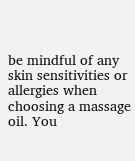be mindful of any skin sensitivities or allergies when choosing a massage oil. You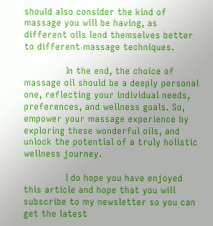should also consider the kind of massage you will be having, as different oils lend themselves better to different massage techniques.

              In the end, the choice of massage oil should be a deeply personal one, reflecting your individual needs, preferences, and wellness goals. So, empower your massage experience by exploring these wonderful oils, and unlock the potential of a truly holistic wellness journey.

              I do hope you have enjoyed this article and hope that you will subscribe to my newsletter so you can get the latest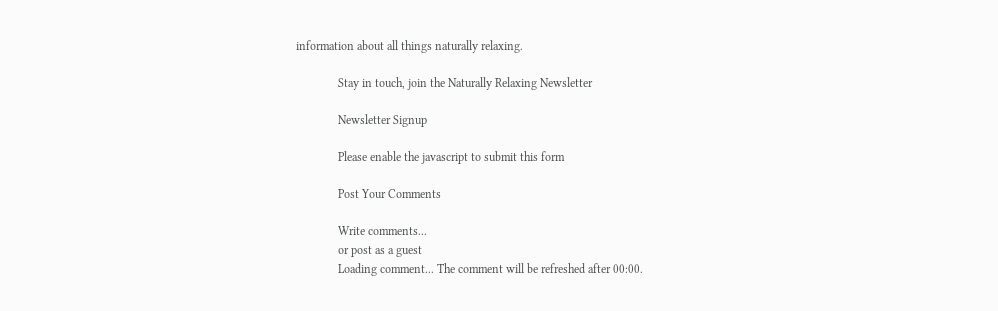information about all things naturally relaxing.

              Stay in touch, join the Naturally Relaxing Newsletter

              Newsletter Signup

              Please enable the javascript to submit this form

              Post Your Comments

              Write comments...
              or post as a guest
              Loading comment... The comment will be refreshed after 00:00.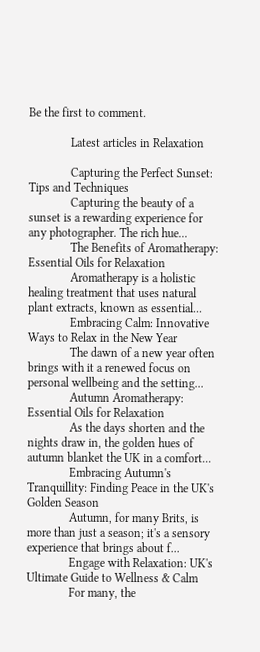Be the first to comment.

              Latest articles in Relaxation

              Capturing the Perfect Sunset: Tips and Techniques
              Capturing the beauty of a sunset is a rewarding experience for any photographer. The rich hue...
              The Benefits of Aromatherapy: Essential Oils for Relaxation
              Aromatherapy is a holistic healing treatment that uses natural plant extracts, known as essential...
              Embracing Calm: Innovative Ways to Relax in the New Year
              The dawn of a new year often brings with it a renewed focus on personal wellbeing and the setting...
              Autumn Aromatherapy: Essential Oils for Relaxation
              As the days shorten and the nights draw in, the golden hues of autumn blanket the UK in a comfort...
              Embracing Autumn's Tranquillity: Finding Peace in the UK's Golden Season
              Autumn, for many Brits, is more than just a season; it's a sensory experience that brings about f...
              Engage with Relaxation: UK's Ultimate Guide to Wellness & Calm
              For many, the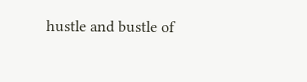hustle and bustle of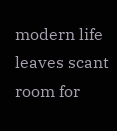modern life leaves scant room for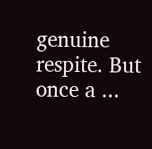genuine respite. But once a ...